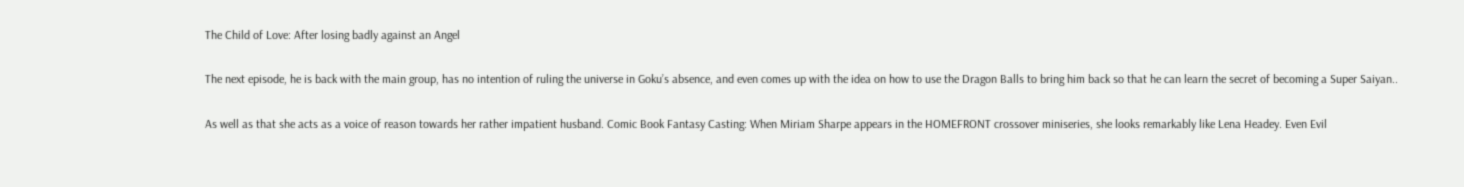The Child of Love: After losing badly against an Angel

The next episode, he is back with the main group, has no intention of ruling the universe in Goku’s absence, and even comes up with the idea on how to use the Dragon Balls to bring him back so that he can learn the secret of becoming a Super Saiyan..

As well as that she acts as a voice of reason towards her rather impatient husband. Comic Book Fantasy Casting: When Miriam Sharpe appears in the HOMEFRONT crossover miniseries, she looks remarkably like Lena Headey. Even Evil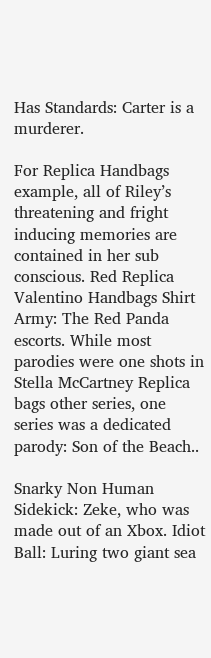Has Standards: Carter is a murderer.

For Replica Handbags example, all of Riley’s threatening and fright inducing memories are contained in her sub conscious. Red Replica Valentino Handbags Shirt Army: The Red Panda escorts. While most parodies were one shots in Stella McCartney Replica bags other series, one series was a dedicated parody: Son of the Beach..

Snarky Non Human Sidekick: Zeke, who was made out of an Xbox. Idiot Ball: Luring two giant sea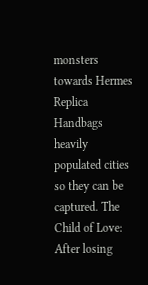monsters towards Hermes Replica Handbags heavily populated cities so they can be captured. The Child of Love: After losing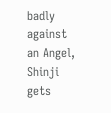badly against an Angel, Shinji gets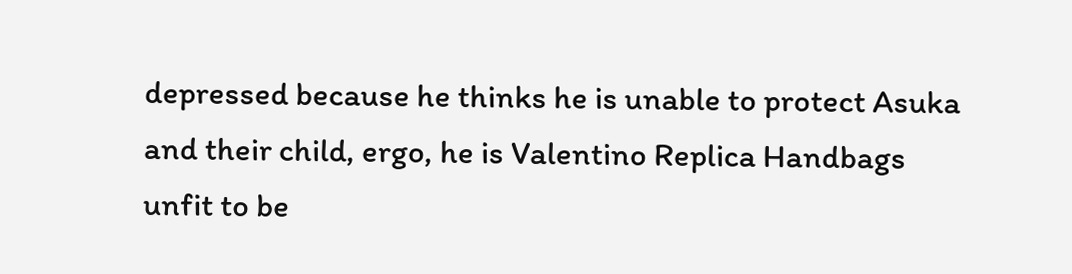depressed because he thinks he is unable to protect Asuka and their child, ergo, he is Valentino Replica Handbags unfit to be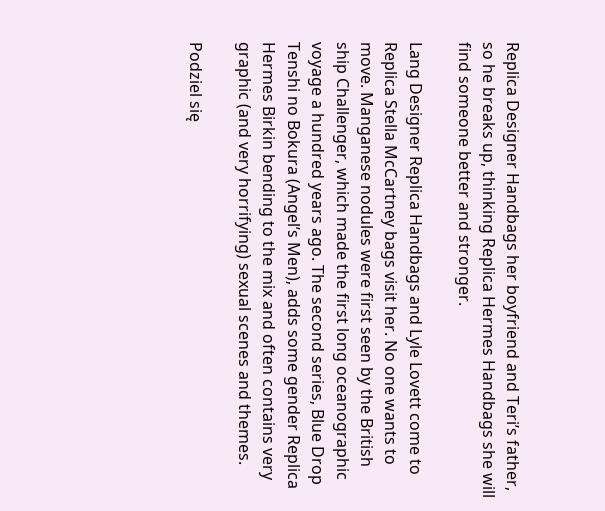Replica Designer Handbags her boyfriend and Teri’s father, so he breaks up, thinking Replica Hermes Handbags she will find someone better and stronger.

Lang Designer Replica Handbags and Lyle Lovett come to Replica Stella McCartney bags visit her. No one wants to move. Manganese nodules were first seen by the British ship Challenger, which made the first long oceanographic voyage a hundred years ago. The second series, Blue Drop Tenshi no Bokura (Angel’s Men), adds some gender Replica Hermes Birkin bending to the mix and often contains very graphic (and very horrifying) sexual scenes and themes.

Podziel się